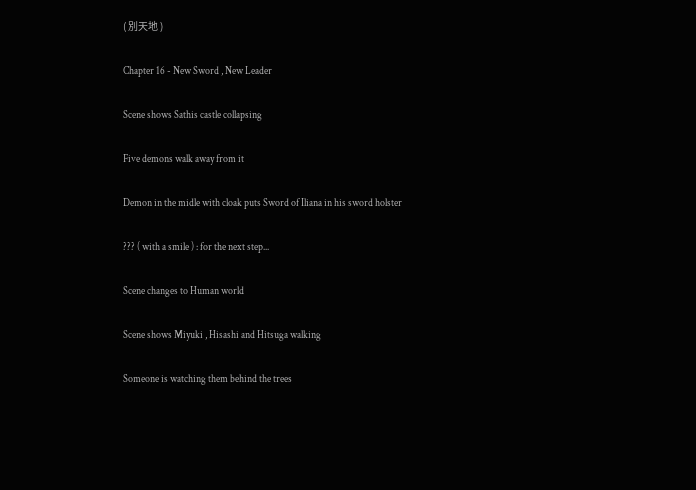( 別天地 )

Chapter 16 - New Sword , New Leader

Scene shows Sathis castle collapsing

Five demons walk away from it

Demon in the midle with cloak puts Sword of Iliana in his sword holster

??? ( with a smile ) : for the next step...

Scene changes to Human world

Scene shows Miyuki , Hisashi and Hitsuga walking

Someone is watching them behind the trees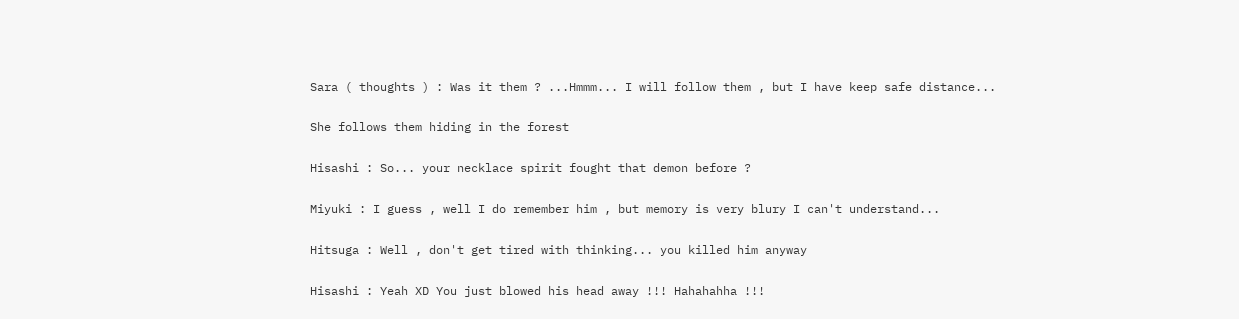Sara ( thoughts ) : Was it them ? ...Hmmm... I will follow them , but I have keep safe distance...

She follows them hiding in the forest

Hisashi : So... your necklace spirit fought that demon before ?

Miyuki : I guess , well I do remember him , but memory is very blury I can't understand...

Hitsuga : Well , don't get tired with thinking... you killed him anyway

Hisashi : Yeah XD You just blowed his head away !!! Hahahahha !!!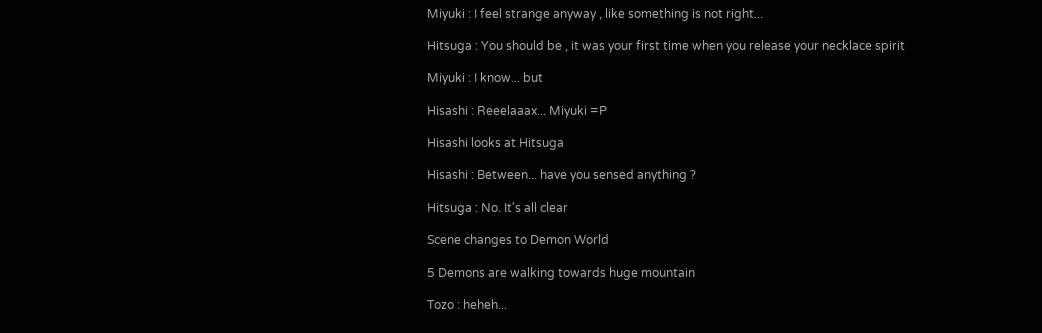Miyuki : I feel strange anyway , like something is not right...

Hitsuga : You should be , it was your first time when you release your necklace spirit

Miyuki : I know... but

Hisashi : Reeelaaax... Miyuki =P

Hisashi looks at Hitsuga

Hisashi : Between... have you sensed anything ?

Hitsuga : No. It's all clear

Scene changes to Demon World

5 Demons are walking towards huge mountain

Tozo : heheh...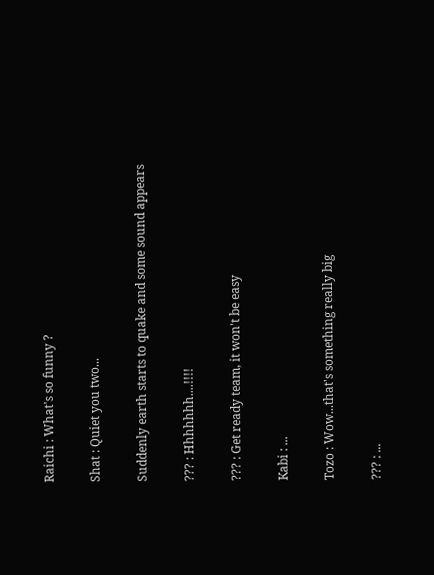Raichi : What's so funny ?

Shat : Quiet you two...

Suddenly earth starts to quake and some sound appears

??? : Hhhhhhh....!!!!

??? : Get ready team, it won't be easy

Kabi : ...

Tozo : Wow...that's something really big

??? : ...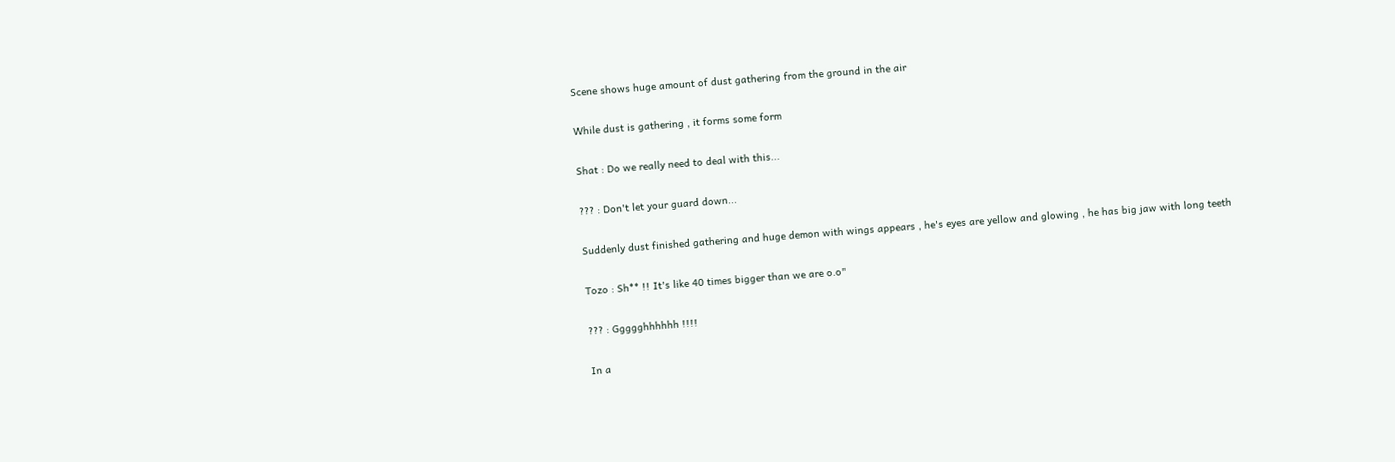Scene shows huge amount of dust gathering from the ground in the air

While dust is gathering , it forms some form

Shat : Do we really need to deal with this...

??? : Don't let your guard down...

Suddenly dust finished gathering and huge demon with wings appears , he's eyes are yellow and glowing , he has big jaw with long teeth

Tozo : Sh** !! It's like 40 times bigger than we are o.o"

??? : Ggggghhhhhh !!!!

In a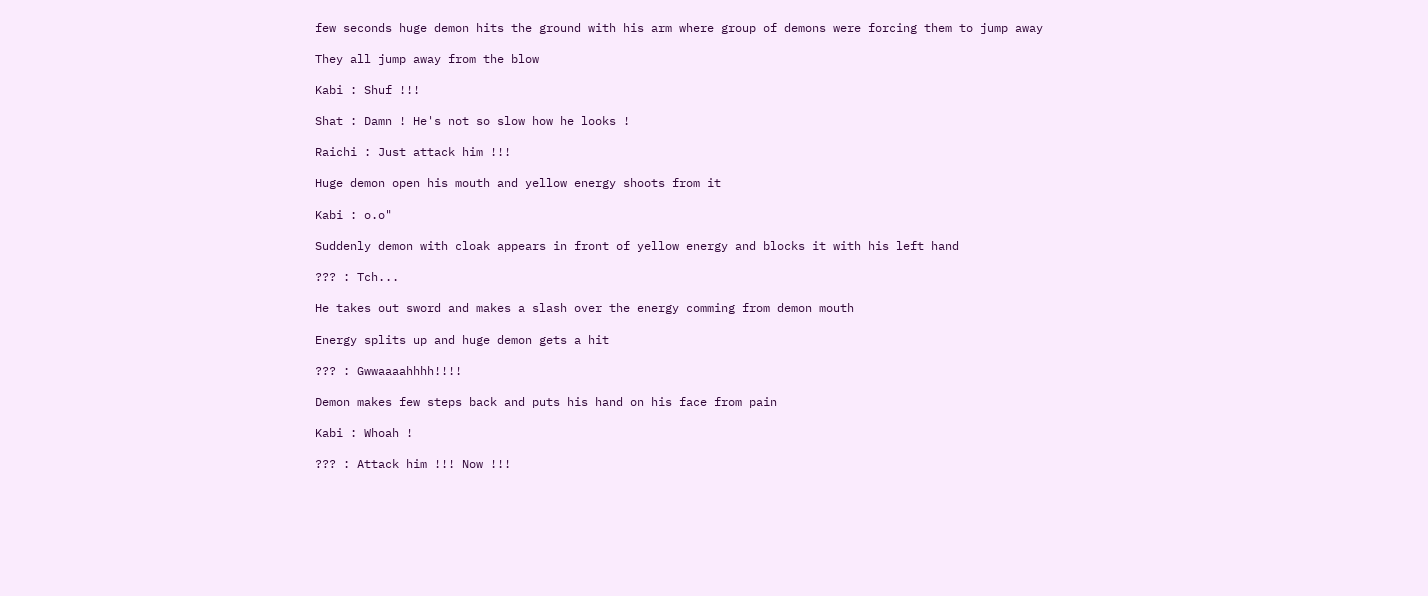few seconds huge demon hits the ground with his arm where group of demons were forcing them to jump away

They all jump away from the blow

Kabi : Shuf !!!

Shat : Damn ! He's not so slow how he looks !

Raichi : Just attack him !!!

Huge demon open his mouth and yellow energy shoots from it

Kabi : o.o"

Suddenly demon with cloak appears in front of yellow energy and blocks it with his left hand

??? : Tch...

He takes out sword and makes a slash over the energy comming from demon mouth

Energy splits up and huge demon gets a hit

??? : Gwwaaaahhhh!!!!

Demon makes few steps back and puts his hand on his face from pain

Kabi : Whoah !

??? : Attack him !!! Now !!!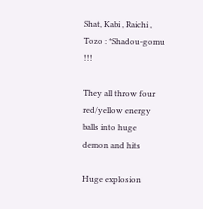Shat, Kabi , Raichi , Tozo : *Shadou-gomu !!!

They all throw four red/yellow energy balls into huge demon and hits

Huge explosion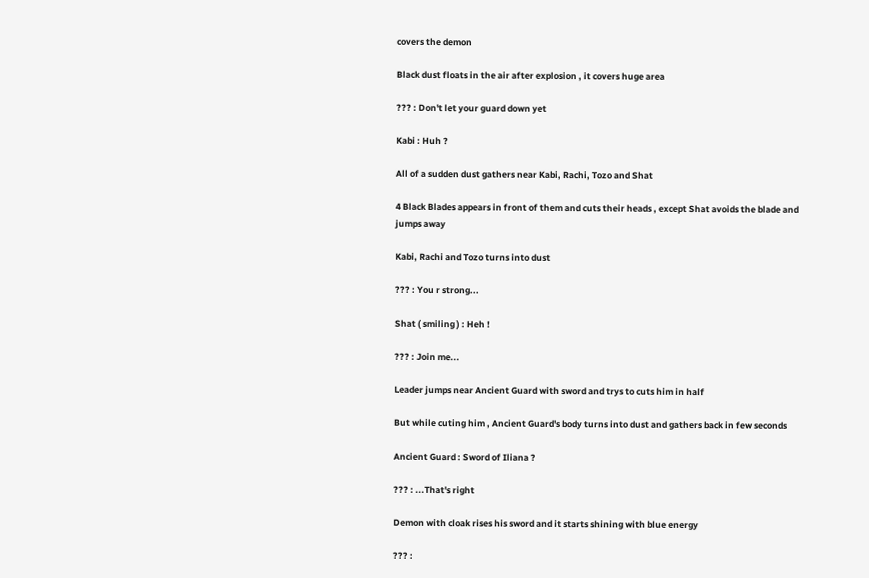covers the demon

Black dust floats in the air after explosion , it covers huge area

??? : Don't let your guard down yet

Kabi : Huh ?

All of a sudden dust gathers near Kabi, Rachi, Tozo and Shat

4 Black Blades appears in front of them and cuts their heads , except Shat avoids the blade and jumps away

Kabi, Rachi and Tozo turns into dust

??? : You r strong...

Shat ( smiling ) : Heh !

??? : Join me...

Leader jumps near Ancient Guard with sword and trys to cuts him in half

But while cuting him , Ancient Guard's body turns into dust and gathers back in few seconds

Ancient Guard : Sword of Iliana ?

??? : ...That's right

Demon with cloak rises his sword and it starts shining with blue energy

??? :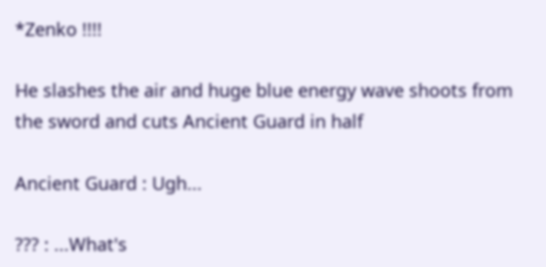*Zenko !!!!

He slashes the air and huge blue energy wave shoots from the sword and cuts Ancient Guard in half

Ancient Guard : Ugh...

??? : ...What's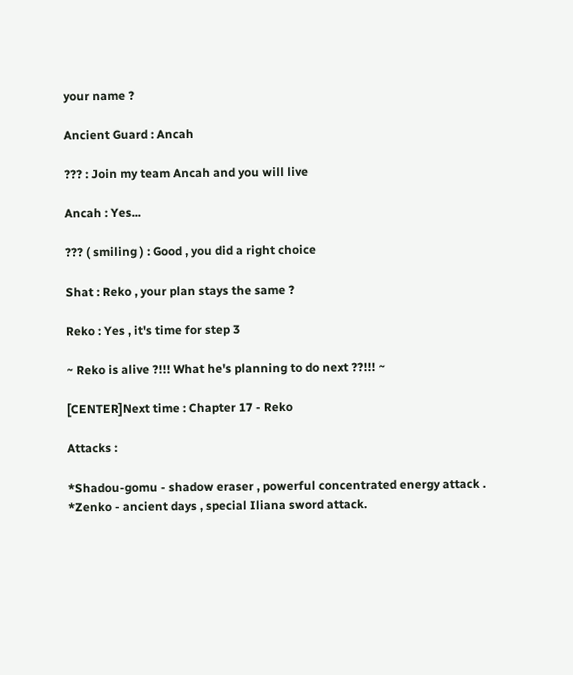your name ?

Ancient Guard : Ancah

??? : Join my team Ancah and you will live

Ancah : Yes...

??? ( smiling ) : Good , you did a right choice

Shat : Reko , your plan stays the same ?

Reko : Yes , it's time for step 3

~ Reko is alive ?!!! What he's planning to do next ??!!! ~

[CENTER]Next time : Chapter 17 - Reko

Attacks :

*Shadou-gomu - shadow eraser , powerful concentrated energy attack .
*Zenko - ancient days , special Iliana sword attack.